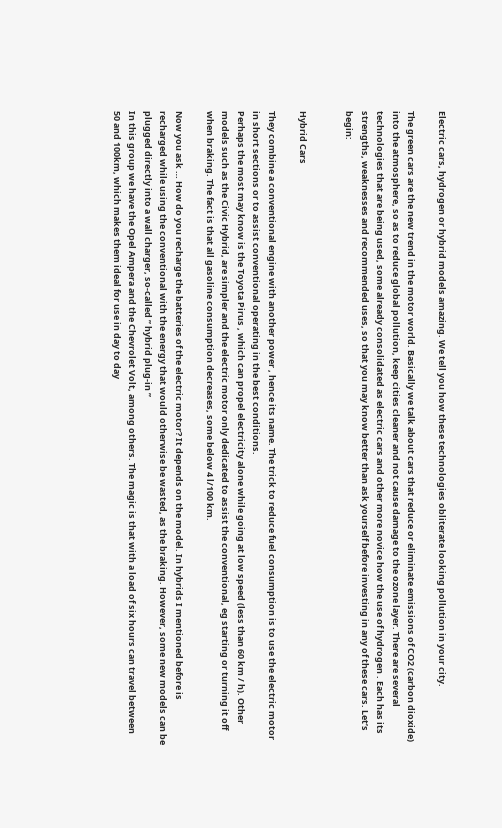Electric cars, hydrogen or hybrid models amazing. We tell you how these technologies obliterate looking pollution in your city.

The green cars are the new trend in the motor world. Basically we talk about cars that reduce or eliminate emissions of CO2 (carbon dioxide) into the atmosphere, so as to reduce global pollution, keep cities cleaner and not cause damage to the ozone layer. There are several technologies that are being used, some already consolidated as electric cars and other more novice how the use of hydrogen . Each has its strengths, weaknesses and recommended uses, so that you may know better than ask yourself before investing in any of these cars. Let’s begin:


Hybrid Cars

They combine a conventional engine with another power , hence its name. The trick to reduce fuel consumption is to use the electric motor in short sections or to assist conventional operating in the best conditions.
Perhaps the most may know is the Toyota Pirus , which can propel electricity alone while going at low speed (less than 60 km / h). Other models such as the Civic Hybrid, are simpler and the electric motor only dedicated to assist the conventional, eg starting or turning it off when braking. The fact is that all gasoline consumption decreases, some below 4 l/100 km.

Now you ask … How do you recharge the batteries of the electric motor? It depends on the model. In hybrids I mentioned before is recharged while using the conventional with the energy that would otherwise be wasted, as the braking. However, some new models can be plugged directly into a wall charger, so-called ” hybrid plug-in ”
In this group we have the Opel Ampera and the Chevrolet Volt, among others. The magic is that with a load of six hours can travel between 50 and 100km, which makes them ideal for use in day to day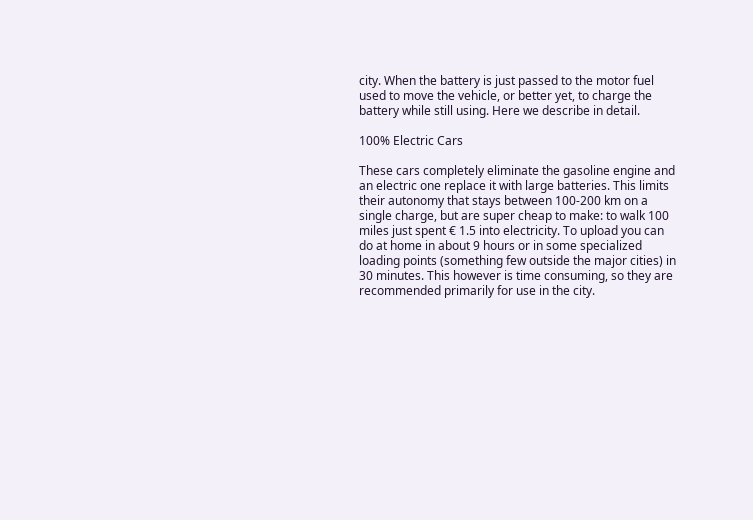city. When the battery is just passed to the motor fuel used to move the vehicle, or better yet, to charge the battery while still using. Here we describe in detail.

100% Electric Cars

These cars completely eliminate the gasoline engine and an electric one replace it with large batteries. This limits their autonomy that stays between 100-200 km on a single charge, but are super cheap to make: to walk 100 miles just spent € 1.5 into electricity. To upload you can do at home in about 9 hours or in some specialized loading points (something few outside the major cities) in 30 minutes. This however is time consuming, so they are recommended primarily for use in the city.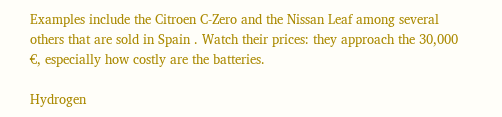Examples include the Citroen C-Zero and the Nissan Leaf among several others that are sold in Spain . Watch their prices: they approach the 30,000 €, especially how costly are the batteries.

Hydrogen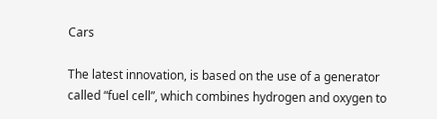Cars

The latest innovation, is based on the use of a generator called “fuel cell”, which combines hydrogen and oxygen to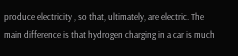produce electricity , so that, ultimately, are electric. The main difference is that hydrogen charging in a car is much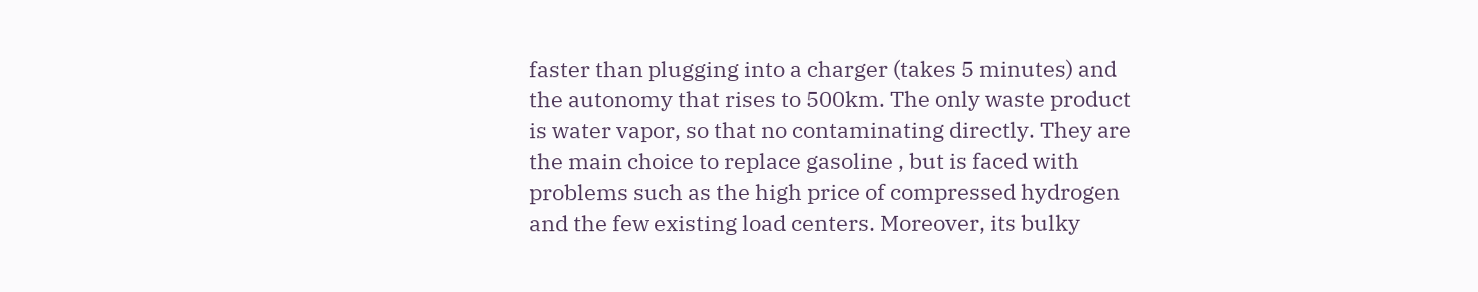faster than plugging into a charger (takes 5 minutes) and the autonomy that rises to 500km. The only waste product is water vapor, so that no contaminating directly. They are the main choice to replace gasoline , but is faced with problems such as the high price of compressed hydrogen and the few existing load centers. Moreover, its bulky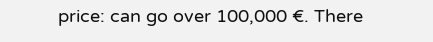price: can go over 100,000 €. There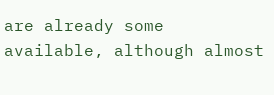are already some available, although almost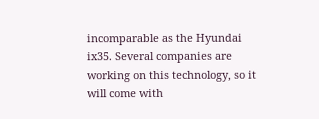incomparable as the Hyundai ix35. Several companies are working on this technology, so it will come with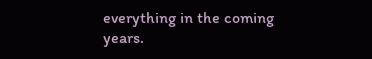everything in the coming years.